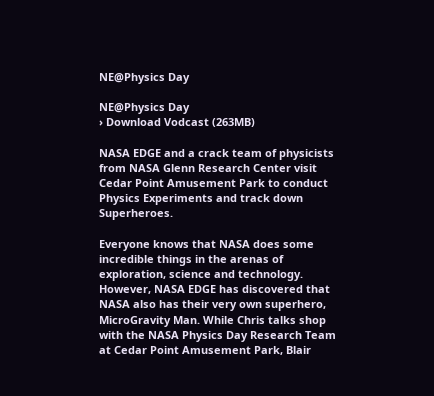NE@Physics Day

NE@Physics Day
› Download Vodcast (263MB)

NASA EDGE and a crack team of physicists from NASA Glenn Research Center visit Cedar Point Amusement Park to conduct Physics Experiments and track down Superheroes.

Everyone knows that NASA does some incredible things in the arenas of exploration, science and technology. However, NASA EDGE has discovered that NASA also has their very own superhero, MicroGravity Man. While Chris talks shop with the NASA Physics Day Research Team at Cedar Point Amusement Park, Blair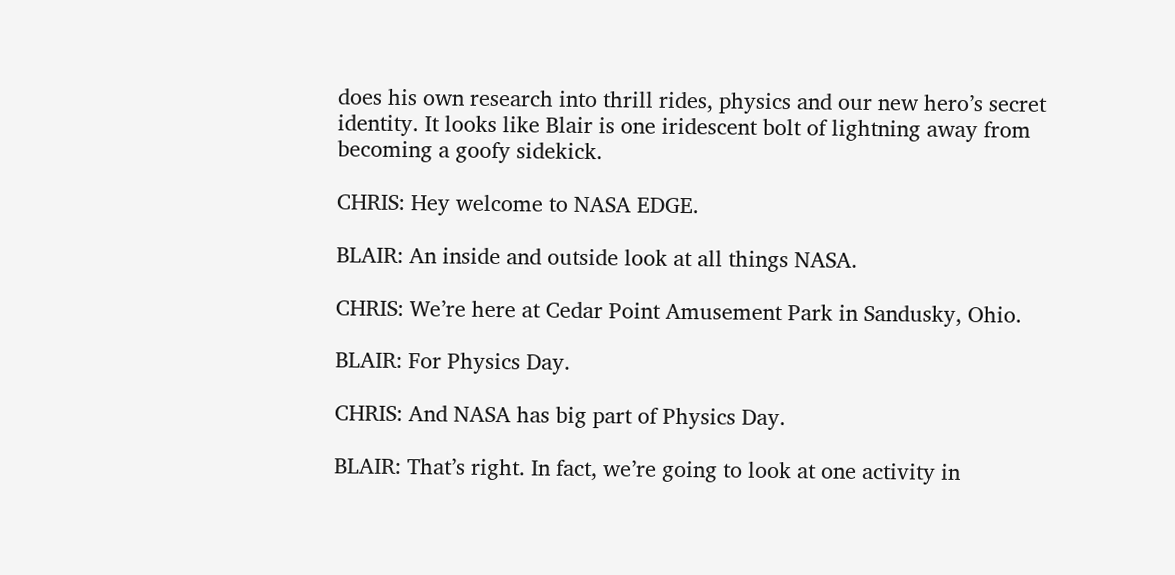does his own research into thrill rides, physics and our new hero’s secret identity. It looks like Blair is one iridescent bolt of lightning away from becoming a goofy sidekick.

CHRIS: Hey welcome to NASA EDGE.

BLAIR: An inside and outside look at all things NASA.

CHRIS: We’re here at Cedar Point Amusement Park in Sandusky, Ohio.

BLAIR: For Physics Day.

CHRIS: And NASA has big part of Physics Day.

BLAIR: That’s right. In fact, we’re going to look at one activity in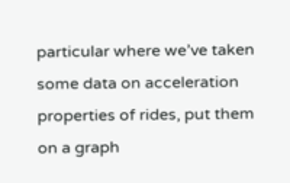particular where we’ve taken some data on acceleration properties of rides, put them on a graph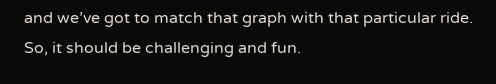and we’ve got to match that graph with that particular ride. So, it should be challenging and fun.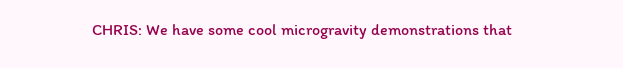CHRIS: We have some cool microgravity demonstrations that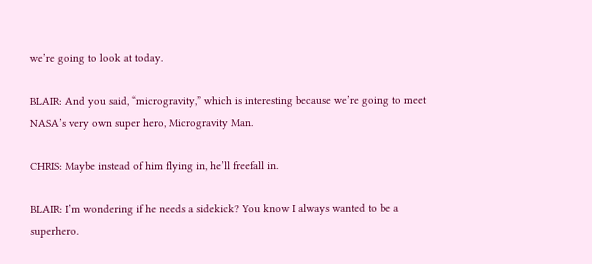we’re going to look at today.

BLAIR: And you said, “microgravity,” which is interesting because we’re going to meet NASA’s very own super hero, Microgravity Man.

CHRIS: Maybe instead of him flying in, he’ll freefall in.

BLAIR: I’m wondering if he needs a sidekick? You know I always wanted to be a superhero.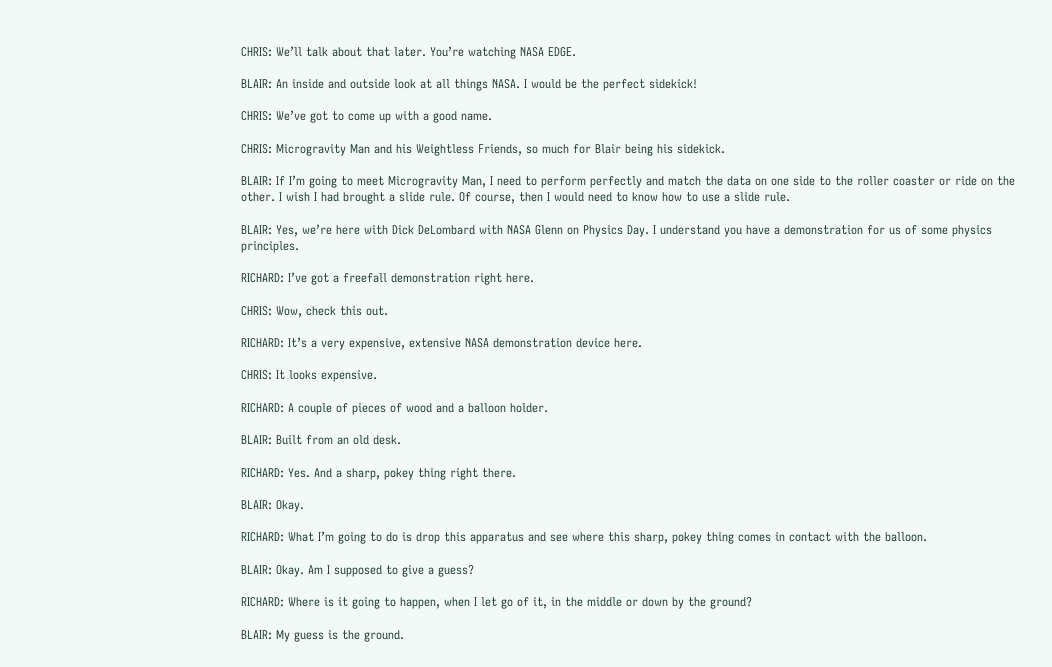CHRIS: We’ll talk about that later. You’re watching NASA EDGE.

BLAIR: An inside and outside look at all things NASA. I would be the perfect sidekick!

CHRIS: We’ve got to come up with a good name.

CHRIS: Microgravity Man and his Weightless Friends, so much for Blair being his sidekick.

BLAIR: If I’m going to meet Microgravity Man, I need to perform perfectly and match the data on one side to the roller coaster or ride on the other. I wish I had brought a slide rule. Of course, then I would need to know how to use a slide rule.

BLAIR: Yes, we’re here with Dick DeLombard with NASA Glenn on Physics Day. I understand you have a demonstration for us of some physics principles.

RICHARD: I’ve got a freefall demonstration right here.

CHRIS: Wow, check this out.

RICHARD: It’s a very expensive, extensive NASA demonstration device here.

CHRIS: It looks expensive.

RICHARD: A couple of pieces of wood and a balloon holder.

BLAIR: Built from an old desk.

RICHARD: Yes. And a sharp, pokey thing right there.

BLAIR: Okay.

RICHARD: What I’m going to do is drop this apparatus and see where this sharp, pokey thing comes in contact with the balloon.

BLAIR: Okay. Am I supposed to give a guess?

RICHARD: Where is it going to happen, when I let go of it, in the middle or down by the ground?

BLAIR: My guess is the ground.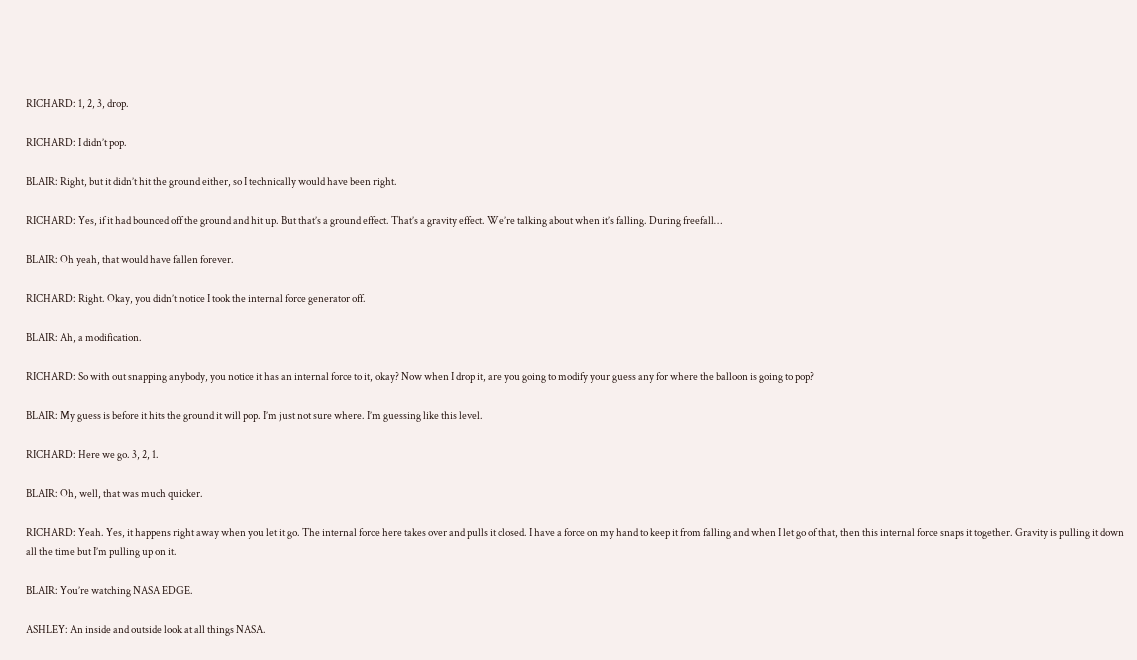RICHARD: 1, 2, 3, drop.

RICHARD: I didn’t pop.

BLAIR: Right, but it didn’t hit the ground either, so I technically would have been right.

RICHARD: Yes, if it had bounced off the ground and hit up. But that’s a ground effect. That’s a gravity effect. We’re talking about when it’s falling. During freefall…

BLAIR: Oh yeah, that would have fallen forever.

RICHARD: Right. Okay, you didn’t notice I took the internal force generator off.

BLAIR: Ah, a modification.

RICHARD: So with out snapping anybody, you notice it has an internal force to it, okay? Now when I drop it, are you going to modify your guess any for where the balloon is going to pop?

BLAIR: My guess is before it hits the ground it will pop. I’m just not sure where. I’m guessing like this level.

RICHARD: Here we go. 3, 2, 1.

BLAIR: Oh, well, that was much quicker.

RICHARD: Yeah. Yes, it happens right away when you let it go. The internal force here takes over and pulls it closed. I have a force on my hand to keep it from falling and when I let go of that, then this internal force snaps it together. Gravity is pulling it down all the time but I’m pulling up on it.

BLAIR: You’re watching NASA EDGE.

ASHLEY: An inside and outside look at all things NASA.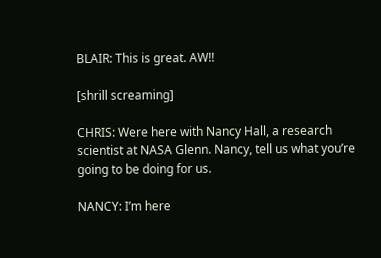BLAIR: This is great. AW!!

[shrill screaming]

CHRIS: Were here with Nancy Hall, a research scientist at NASA Glenn. Nancy, tell us what you’re going to be doing for us.

NANCY: I’m here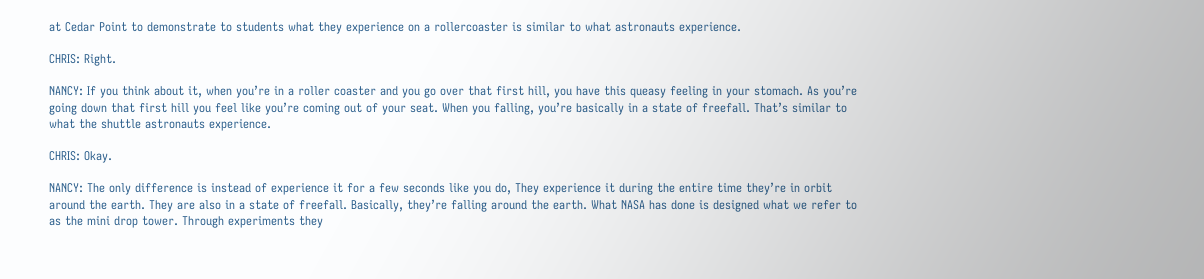at Cedar Point to demonstrate to students what they experience on a rollercoaster is similar to what astronauts experience.

CHRIS: Right.

NANCY: If you think about it, when you’re in a roller coaster and you go over that first hill, you have this queasy feeling in your stomach. As you’re going down that first hill you feel like you’re coming out of your seat. When you falling, you’re basically in a state of freefall. That’s similar to what the shuttle astronauts experience.

CHRIS: Okay.

NANCY: The only difference is instead of experience it for a few seconds like you do, They experience it during the entire time they’re in orbit around the earth. They are also in a state of freefall. Basically, they’re falling around the earth. What NASA has done is designed what we refer to as the mini drop tower. Through experiments they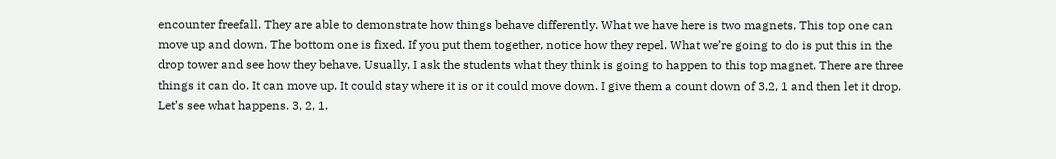encounter freefall. They are able to demonstrate how things behave differently. What we have here is two magnets. This top one can move up and down. The bottom one is fixed. If you put them together, notice how they repel. What we’re going to do is put this in the drop tower and see how they behave. Usually, I ask the students what they think is going to happen to this top magnet. There are three things it can do. It can move up. It could stay where it is or it could move down. I give them a count down of 3,2, 1 and then let it drop. Let’s see what happens. 3, 2, 1.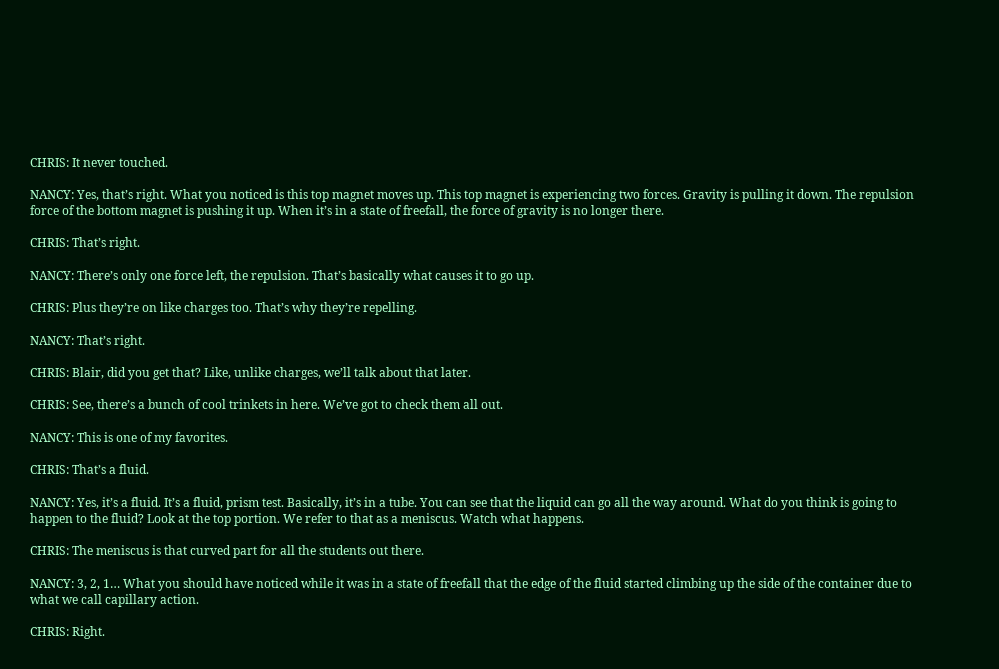CHRIS: It never touched.

NANCY: Yes, that’s right. What you noticed is this top magnet moves up. This top magnet is experiencing two forces. Gravity is pulling it down. The repulsion force of the bottom magnet is pushing it up. When it’s in a state of freefall, the force of gravity is no longer there.

CHRIS: That’s right.

NANCY: There’s only one force left, the repulsion. That’s basically what causes it to go up.

CHRIS: Plus they’re on like charges too. That’s why they’re repelling.

NANCY: That’s right.

CHRIS: Blair, did you get that? Like, unlike charges, we’ll talk about that later.

CHRIS: See, there’s a bunch of cool trinkets in here. We’ve got to check them all out.

NANCY: This is one of my favorites.

CHRIS: That’s a fluid.

NANCY: Yes, it’s a fluid. It’s a fluid, prism test. Basically, it’s in a tube. You can see that the liquid can go all the way around. What do you think is going to happen to the fluid? Look at the top portion. We refer to that as a meniscus. Watch what happens.

CHRIS: The meniscus is that curved part for all the students out there.

NANCY: 3, 2, 1… What you should have noticed while it was in a state of freefall that the edge of the fluid started climbing up the side of the container due to what we call capillary action.

CHRIS: Right.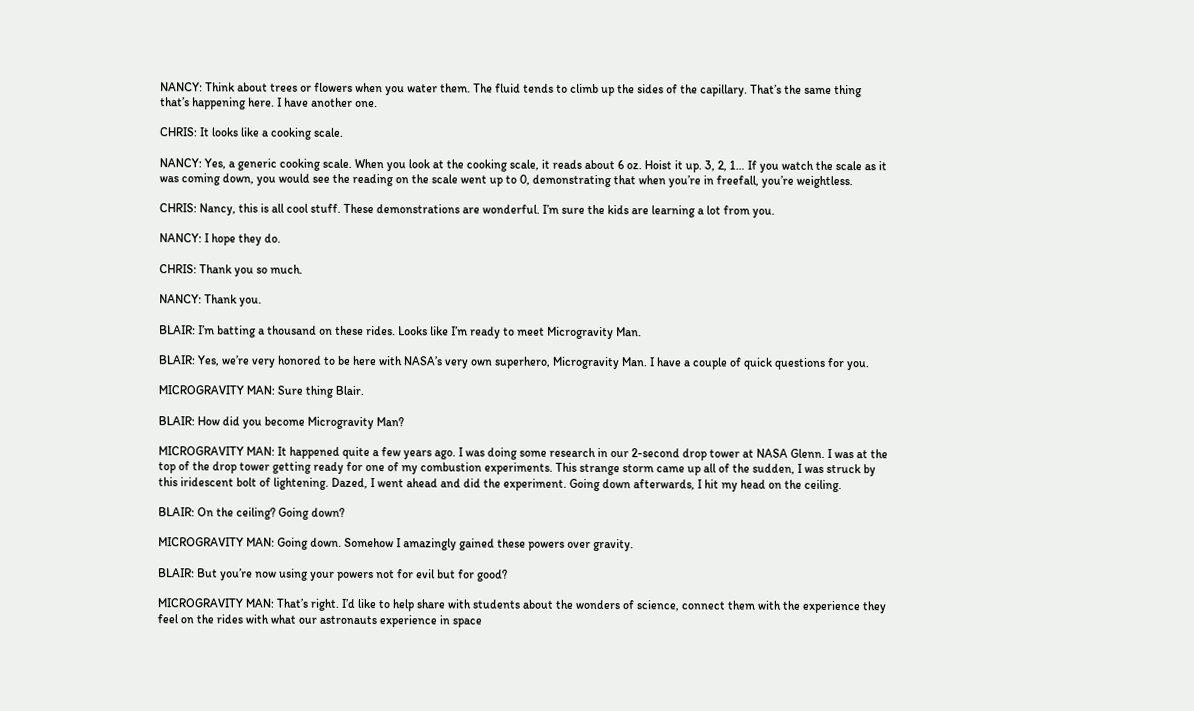NANCY: Think about trees or flowers when you water them. The fluid tends to climb up the sides of the capillary. That’s the same thing that’s happening here. I have another one.

CHRIS: It looks like a cooking scale.

NANCY: Yes, a generic cooking scale. When you look at the cooking scale, it reads about 6 oz. Hoist it up. 3, 2, 1… If you watch the scale as it was coming down, you would see the reading on the scale went up to 0, demonstrating that when you’re in freefall, you’re weightless.

CHRIS: Nancy, this is all cool stuff. These demonstrations are wonderful. I’m sure the kids are learning a lot from you.

NANCY: I hope they do.

CHRIS: Thank you so much.

NANCY: Thank you.

BLAIR: I’m batting a thousand on these rides. Looks like I’m ready to meet Microgravity Man.

BLAIR: Yes, we’re very honored to be here with NASA’s very own superhero, Microgravity Man. I have a couple of quick questions for you.

MICROGRAVITY MAN: Sure thing Blair.

BLAIR: How did you become Microgravity Man?

MICROGRAVITY MAN: It happened quite a few years ago. I was doing some research in our 2-second drop tower at NASA Glenn. I was at the top of the drop tower getting ready for one of my combustion experiments. This strange storm came up all of the sudden, I was struck by this iridescent bolt of lightening. Dazed, I went ahead and did the experiment. Going down afterwards, I hit my head on the ceiling.

BLAIR: On the ceiling? Going down?

MICROGRAVITY MAN: Going down. Somehow I amazingly gained these powers over gravity.

BLAIR: But you’re now using your powers not for evil but for good?

MICROGRAVITY MAN: That’s right. I’d like to help share with students about the wonders of science, connect them with the experience they feel on the rides with what our astronauts experience in space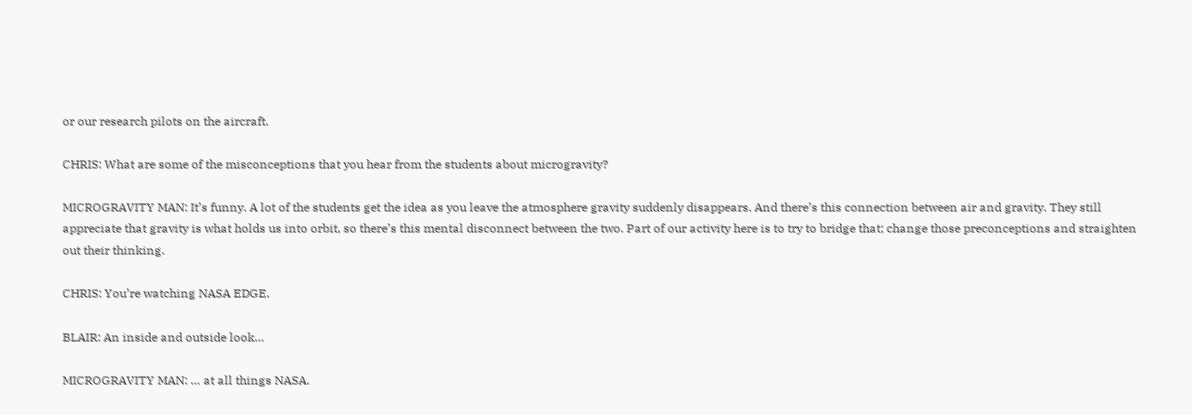or our research pilots on the aircraft.

CHRIS: What are some of the misconceptions that you hear from the students about microgravity?

MICROGRAVITY MAN: It’s funny. A lot of the students get the idea as you leave the atmosphere gravity suddenly disappears. And there’s this connection between air and gravity. They still appreciate that gravity is what holds us into orbit, so there’s this mental disconnect between the two. Part of our activity here is to try to bridge that; change those preconceptions and straighten out their thinking.

CHRIS: You’re watching NASA EDGE.

BLAIR: An inside and outside look…

MICROGRAVITY MAN: … at all things NASA.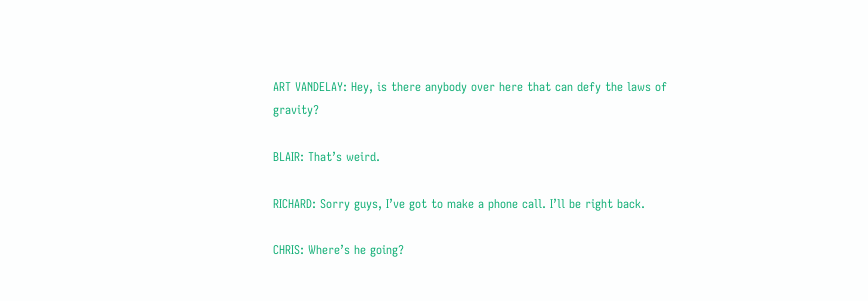ART VANDELAY: Hey, is there anybody over here that can defy the laws of gravity?

BLAIR: That’s weird.

RICHARD: Sorry guys, I’ve got to make a phone call. I’ll be right back.

CHRIS: Where’s he going?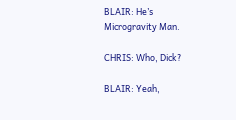BLAIR: He’s Microgravity Man.

CHRIS: Who, Dick?

BLAIR: Yeah,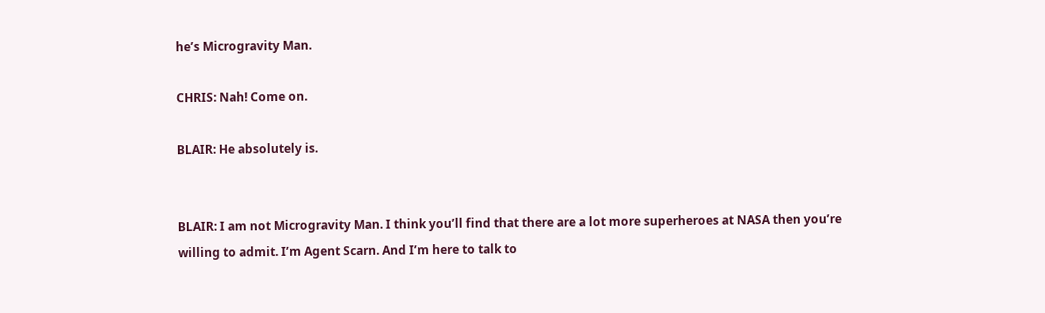he’s Microgravity Man.

CHRIS: Nah! Come on.

BLAIR: He absolutely is.


BLAIR: I am not Microgravity Man. I think you’ll find that there are a lot more superheroes at NASA then you’re willing to admit. I’m Agent Scarn. And I’m here to talk to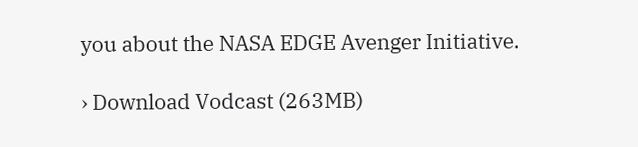you about the NASA EDGE Avenger Initiative.

› Download Vodcast (263MB)